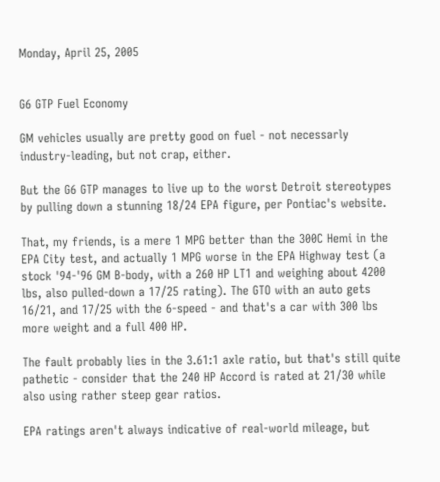Monday, April 25, 2005


G6 GTP Fuel Economy

GM vehicles usually are pretty good on fuel - not necessarly industry-leading, but not crap, either.

But the G6 GTP manages to live up to the worst Detroit stereotypes by pulling down a stunning 18/24 EPA figure, per Pontiac's website.

That, my friends, is a mere 1 MPG better than the 300C Hemi in the EPA City test, and actually 1 MPG worse in the EPA Highway test (a stock '94-'96 GM B-body, with a 260 HP LT1 and weighing about 4200 lbs, also pulled-down a 17/25 rating). The GTO with an auto gets 16/21, and 17/25 with the 6-speed - and that's a car with 300 lbs more weight and a full 400 HP.

The fault probably lies in the 3.61:1 axle ratio, but that's still quite pathetic - consider that the 240 HP Accord is rated at 21/30 while also using rather steep gear ratios.

EPA ratings aren't always indicative of real-world mileage, but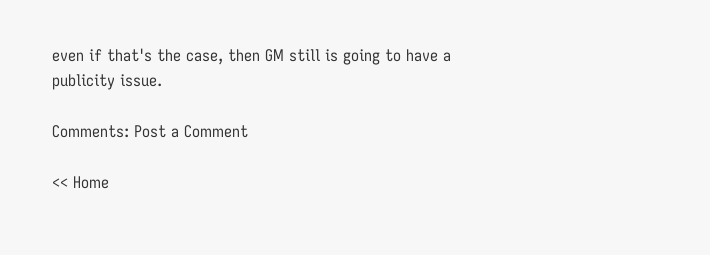even if that's the case, then GM still is going to have a publicity issue.

Comments: Post a Comment

<< Home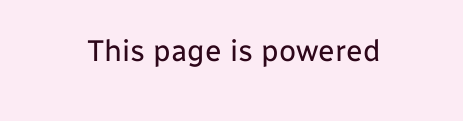This page is powered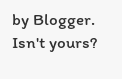by Blogger. Isn't yours?